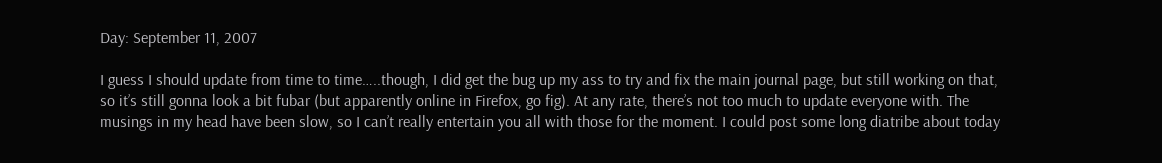Day: September 11, 2007

I guess I should update from time to time…..though, I did get the bug up my ass to try and fix the main journal page, but still working on that, so it’s still gonna look a bit fubar (but apparently online in Firefox, go fig). At any rate, there’s not too much to update everyone with. The musings in my head have been slow, so I can’t really entertain you all with those for the moment. I could post some long diatribe about today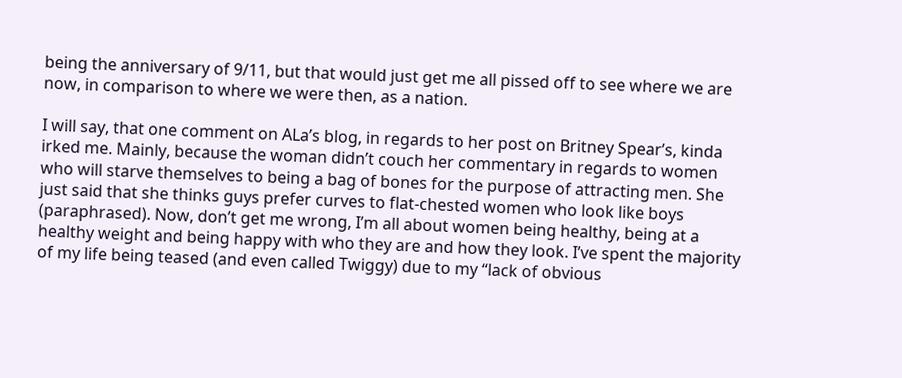being the anniversary of 9/11, but that would just get me all pissed off to see where we are now, in comparison to where we were then, as a nation.

I will say, that one comment on ALa’s blog, in regards to her post on Britney Spear’s, kinda irked me. Mainly, because the woman didn’t couch her commentary in regards to women who will starve themselves to being a bag of bones for the purpose of attracting men. She just said that she thinks guys prefer curves to flat-chested women who look like boys (paraphrased). Now, don’t get me wrong, I’m all about women being healthy, being at a healthy weight and being happy with who they are and how they look. I’ve spent the majority of my life being teased (and even called Twiggy) due to my “lack of obvious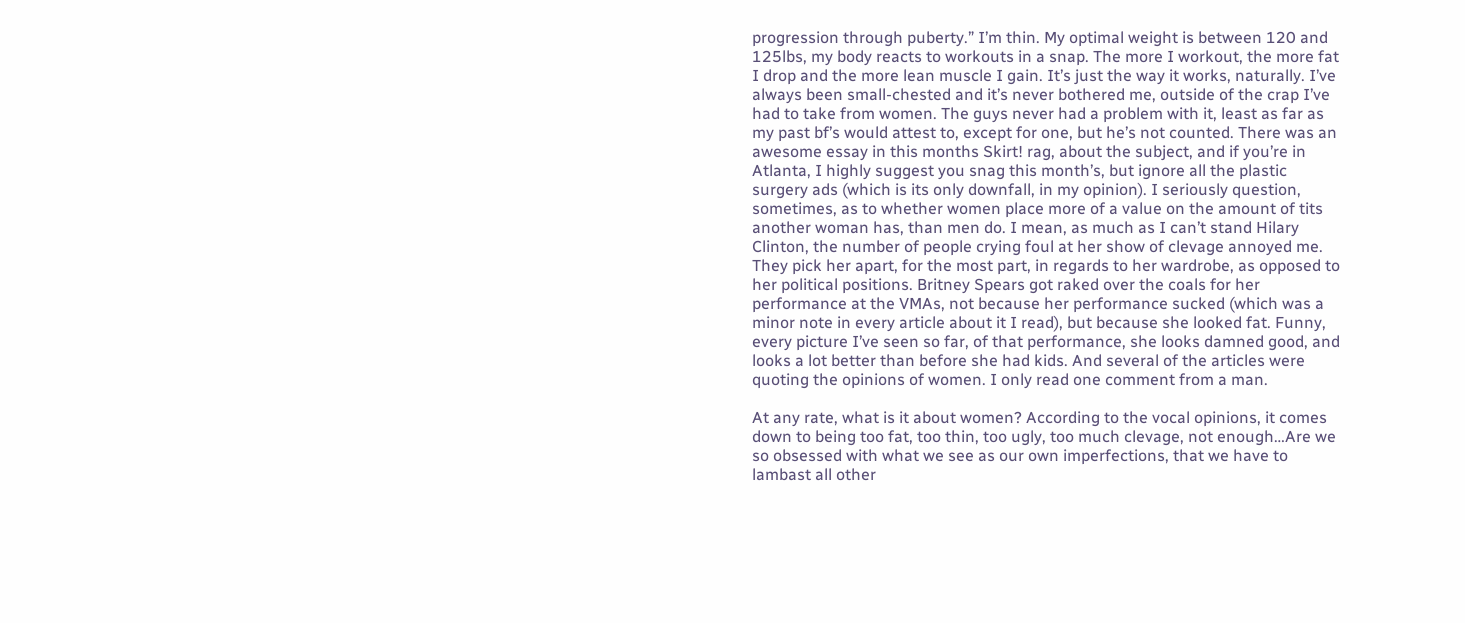progression through puberty.” I’m thin. My optimal weight is between 120 and 125lbs, my body reacts to workouts in a snap. The more I workout, the more fat I drop and the more lean muscle I gain. It’s just the way it works, naturally. I’ve always been small-chested and it’s never bothered me, outside of the crap I’ve had to take from women. The guys never had a problem with it, least as far as my past bf’s would attest to, except for one, but he’s not counted. There was an awesome essay in this months Skirt! rag, about the subject, and if you’re in Atlanta, I highly suggest you snag this month’s, but ignore all the plastic surgery ads (which is its only downfall, in my opinion). I seriously question, sometimes, as to whether women place more of a value on the amount of tits another woman has, than men do. I mean, as much as I can’t stand Hilary Clinton, the number of people crying foul at her show of clevage annoyed me. They pick her apart, for the most part, in regards to her wardrobe, as opposed to her political positions. Britney Spears got raked over the coals for her performance at the VMAs, not because her performance sucked (which was a minor note in every article about it I read), but because she looked fat. Funny, every picture I’ve seen so far, of that performance, she looks damned good, and looks a lot better than before she had kids. And several of the articles were quoting the opinions of women. I only read one comment from a man.

At any rate, what is it about women? According to the vocal opinions, it comes down to being too fat, too thin, too ugly, too much clevage, not enough…Are we so obsessed with what we see as our own imperfections, that we have to lambast all other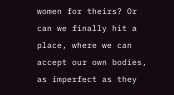women for theirs? Or can we finally hit a place, where we can accept our own bodies, as imperfect as they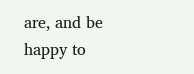are, and be happy to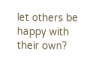let others be happy with their own?